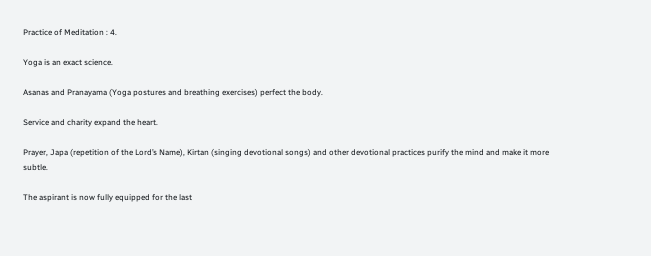Practice of Meditation : 4.

Yoga is an exact science.

Asanas and Pranayama (Yoga postures and breathing exercises) perfect the body.

Service and charity expand the heart.

Prayer, Japa (repetition of the Lord’s Name), Kirtan (singing devotional songs) and other devotional practices purify the mind and make it more subtle.

The aspirant is now fully equipped for the last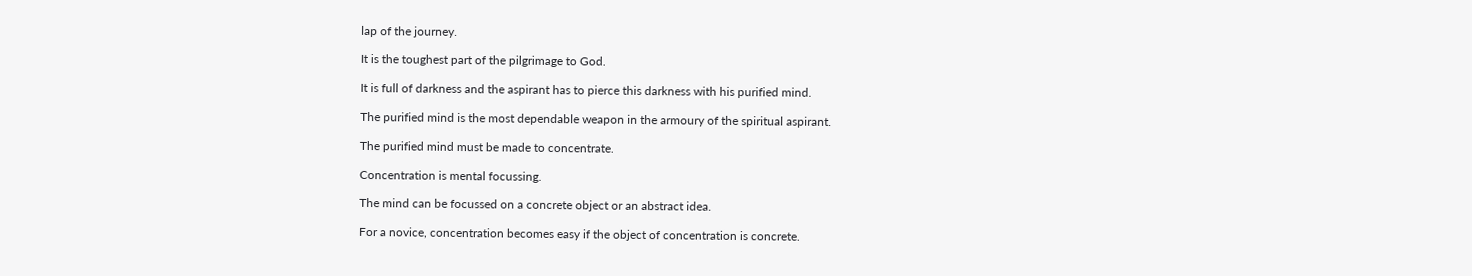lap of the journey.

It is the toughest part of the pilgrimage to God.

It is full of darkness and the aspirant has to pierce this darkness with his purified mind.

The purified mind is the most dependable weapon in the armoury of the spiritual aspirant.

The purified mind must be made to concentrate.

Concentration is mental focussing.

The mind can be focussed on a concrete object or an abstract idea.

For a novice, concentration becomes easy if the object of concentration is concrete.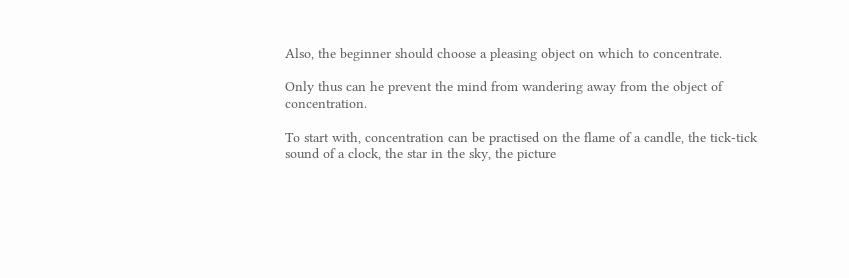Also, the beginner should choose a pleasing object on which to concentrate.

Only thus can he prevent the mind from wandering away from the object of concentration.

To start with, concentration can be practised on the flame of a candle, the tick-tick sound of a clock, the star in the sky, the picture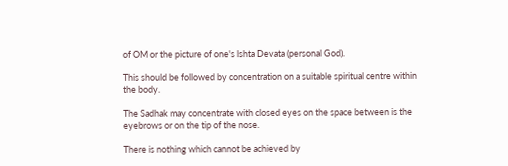of OM or the picture of one's lshta Devata (personal God).

This should be followed by concentration on a suitable spiritual centre within the body.

The Sadhak may concentrate with closed eyes on the space between is the eyebrows or on the tip of the nose.

There is nothing which cannot be achieved by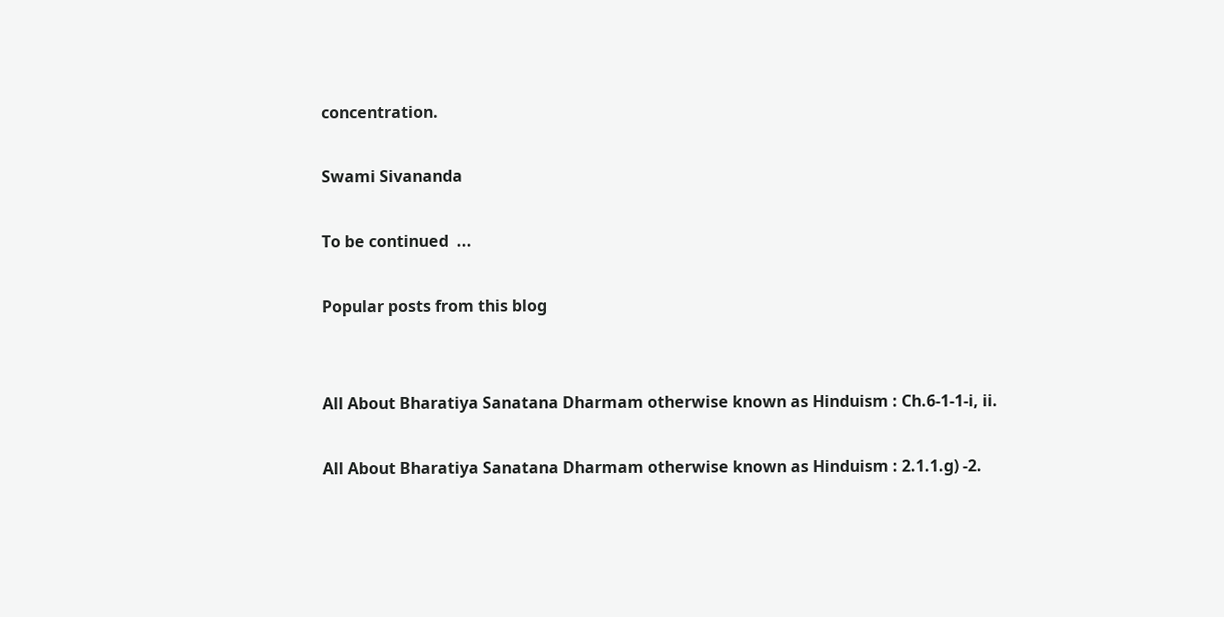concentration.

Swami Sivananda

To be continued  ...

Popular posts from this blog


All About Bharatiya Sanatana Dharmam otherwise known as Hinduism : Ch.6-1-1-i, ii.

All About Bharatiya Sanatana Dharmam otherwise known as Hinduism : 2.1.1.g) -2.